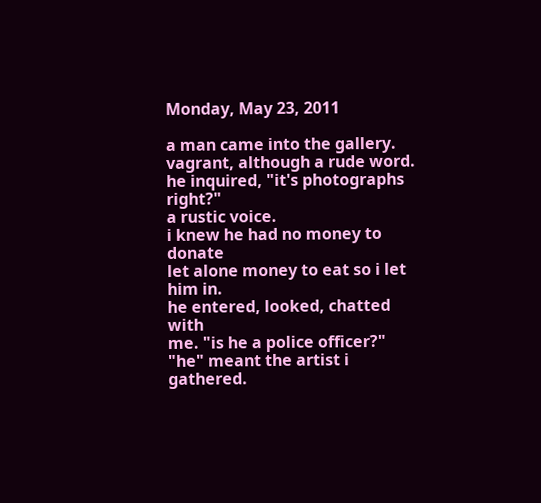Monday, May 23, 2011

a man came into the gallery.
vagrant, although a rude word.
he inquired, "it's photographs right?"
a rustic voice.
i knew he had no money to donate
let alone money to eat so i let him in.
he entered, looked, chatted with
me. "is he a police officer?"
"he" meant the artist i gathered.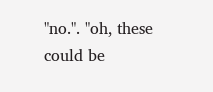"no.". "oh, these could be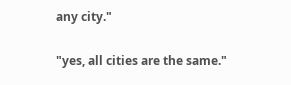any city."

"yes, all cities are the same."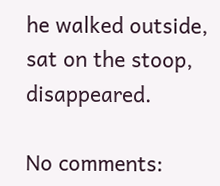he walked outside, sat on the stoop, disappeared.

No comments: